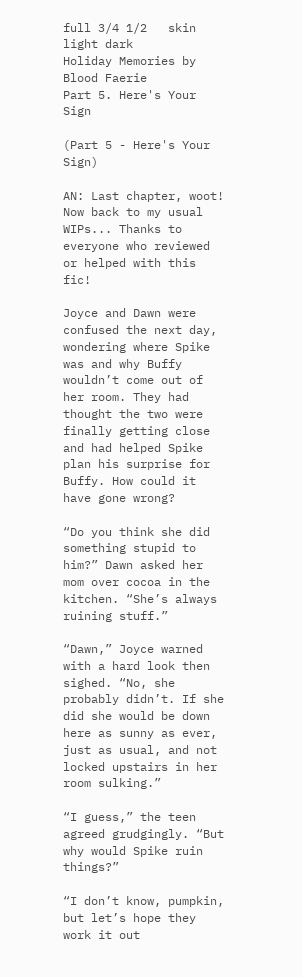full 3/4 1/2   skin light dark
Holiday Memories by Blood Faerie
Part 5. Here's Your Sign

(Part 5 - Here's Your Sign)

AN: Last chapter, woot! Now back to my usual WIPs... Thanks to everyone who reviewed or helped with this fic!

Joyce and Dawn were confused the next day, wondering where Spike was and why Buffy wouldn’t come out of her room. They had thought the two were finally getting close and had helped Spike plan his surprise for Buffy. How could it have gone wrong?

“Do you think she did something stupid to him?” Dawn asked her mom over cocoa in the kitchen. “She’s always ruining stuff.”

“Dawn,” Joyce warned with a hard look then sighed. “No, she probably didn’t. If she did she would be down here as sunny as ever, just as usual, and not locked upstairs in her room sulking.”

“I guess,” the teen agreed grudgingly. “But why would Spike ruin things?”

“I don’t know, pumpkin, but let’s hope they work it out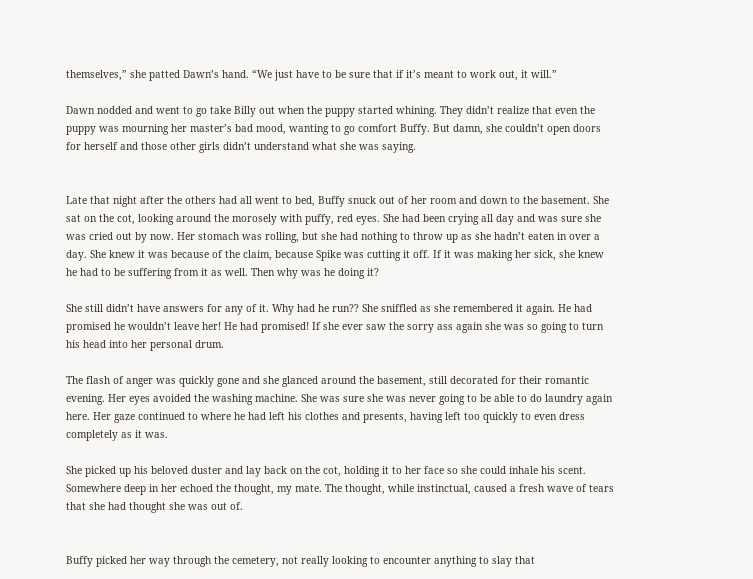themselves,” she patted Dawn’s hand. “We just have to be sure that if it’s meant to work out, it will.”

Dawn nodded and went to go take Billy out when the puppy started whining. They didn’t realize that even the puppy was mourning her master’s bad mood, wanting to go comfort Buffy. But damn, she couldn’t open doors for herself and those other girls didn’t understand what she was saying.


Late that night after the others had all went to bed, Buffy snuck out of her room and down to the basement. She sat on the cot, looking around the morosely with puffy, red eyes. She had been crying all day and was sure she was cried out by now. Her stomach was rolling, but she had nothing to throw up as she hadn’t eaten in over a day. She knew it was because of the claim, because Spike was cutting it off. If it was making her sick, she knew he had to be suffering from it as well. Then why was he doing it?

She still didn’t have answers for any of it. Why had he run?? She sniffled as she remembered it again. He had promised he wouldn’t leave her! He had promised! If she ever saw the sorry ass again she was so going to turn his head into her personal drum.

The flash of anger was quickly gone and she glanced around the basement, still decorated for their romantic evening. Her eyes avoided the washing machine. She was sure she was never going to be able to do laundry again here. Her gaze continued to where he had left his clothes and presents, having left too quickly to even dress completely as it was.

She picked up his beloved duster and lay back on the cot, holding it to her face so she could inhale his scent. Somewhere deep in her echoed the thought, my mate. The thought, while instinctual, caused a fresh wave of tears that she had thought she was out of.


Buffy picked her way through the cemetery, not really looking to encounter anything to slay that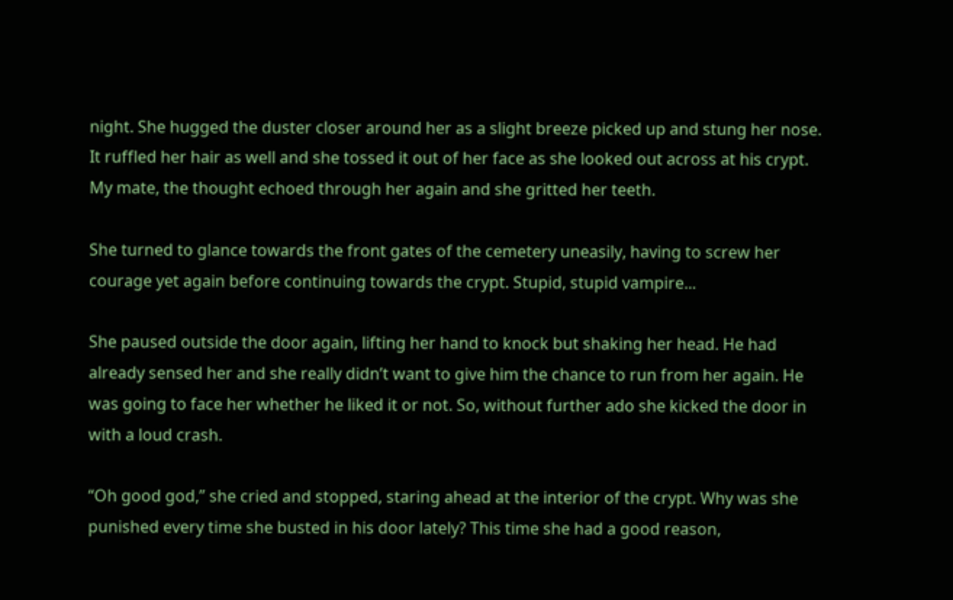night. She hugged the duster closer around her as a slight breeze picked up and stung her nose. It ruffled her hair as well and she tossed it out of her face as she looked out across at his crypt. My mate, the thought echoed through her again and she gritted her teeth.

She turned to glance towards the front gates of the cemetery uneasily, having to screw her courage yet again before continuing towards the crypt. Stupid, stupid vampire...

She paused outside the door again, lifting her hand to knock but shaking her head. He had already sensed her and she really didn’t want to give him the chance to run from her again. He was going to face her whether he liked it or not. So, without further ado she kicked the door in with a loud crash.

“Oh good god,” she cried and stopped, staring ahead at the interior of the crypt. Why was she punished every time she busted in his door lately? This time she had a good reason,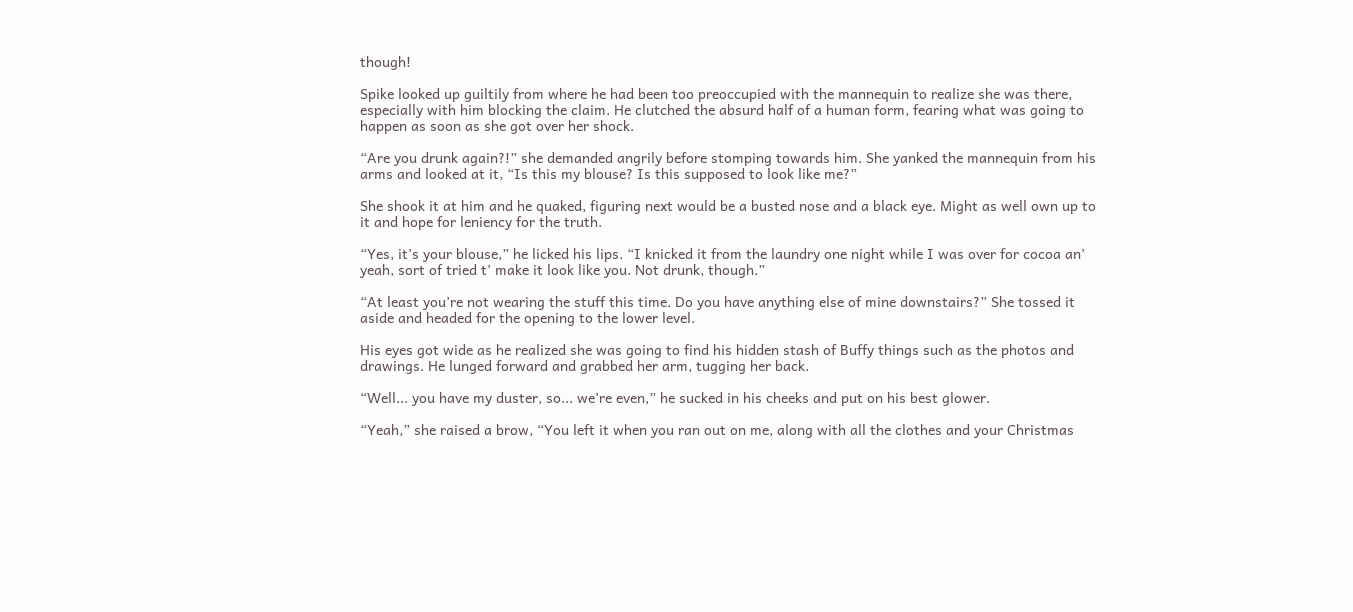though!

Spike looked up guiltily from where he had been too preoccupied with the mannequin to realize she was there, especially with him blocking the claim. He clutched the absurd half of a human form, fearing what was going to happen as soon as she got over her shock.

“Are you drunk again?!” she demanded angrily before stomping towards him. She yanked the mannequin from his arms and looked at it, “Is this my blouse? Is this supposed to look like me?”

She shook it at him and he quaked, figuring next would be a busted nose and a black eye. Might as well own up to it and hope for leniency for the truth.

“Yes, it’s your blouse,” he licked his lips. “I knicked it from the laundry one night while I was over for cocoa an’ yeah, sort of tried t’ make it look like you. Not drunk, though.”

“At least you’re not wearing the stuff this time. Do you have anything else of mine downstairs?” She tossed it aside and headed for the opening to the lower level.

His eyes got wide as he realized she was going to find his hidden stash of Buffy things such as the photos and drawings. He lunged forward and grabbed her arm, tugging her back.

“Well... you have my duster, so... we’re even,” he sucked in his cheeks and put on his best glower.

“Yeah,” she raised a brow, “You left it when you ran out on me, along with all the clothes and your Christmas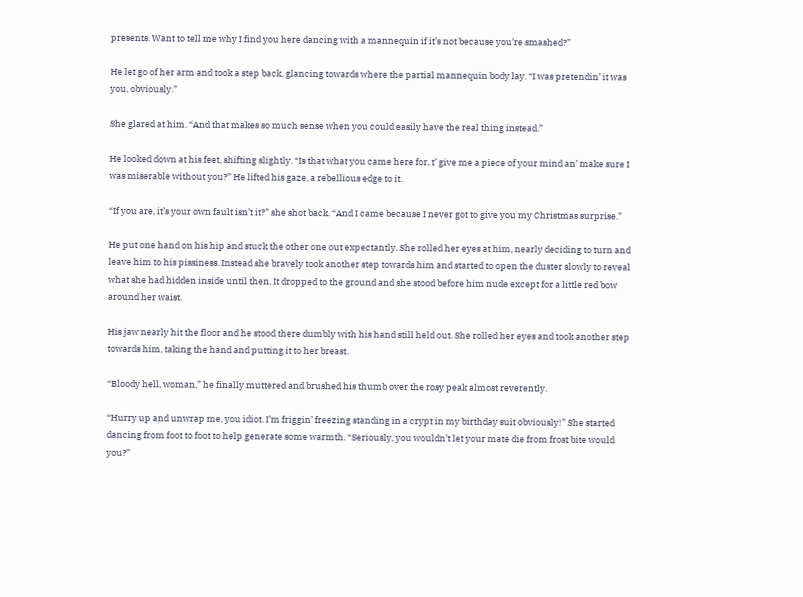presents. Want to tell me why I find you here dancing with a mannequin if it’s not because you’re smashed?”

He let go of her arm and took a step back, glancing towards where the partial mannequin body lay. “I was pretendin’ it was you, obviously.”

She glared at him. “And that makes so much sense when you could easily have the real thing instead.”

He looked down at his feet, shifting slightly. “Is that what you came here for, t’ give me a piece of your mind an’ make sure I was miserable without you?” He lifted his gaze, a rebellious edge to it.

“If you are, it’s your own fault isn’t it?” she shot back. “And I came because I never got to give you my Christmas surprise.”

He put one hand on his hip and stuck the other one out expectantly. She rolled her eyes at him, nearly deciding to turn and leave him to his pissiness. Instead she bravely took another step towards him and started to open the duster slowly to reveal what she had hidden inside until then. It dropped to the ground and she stood before him nude except for a little red bow around her waist.

His jaw nearly hit the floor and he stood there dumbly with his hand still held out. She rolled her eyes and took another step towards him, taking the hand and putting it to her breast.

“Bloody hell, woman,” he finally muttered and brushed his thumb over the rosy peak almost reverently.

“Hurry up and unwrap me, you idiot. I’m friggin’ freezing standing in a crypt in my birthday suit obviously!” She started dancing from foot to foot to help generate some warmth. “Seriously, you wouldn’t let your mate die from frost bite would you?”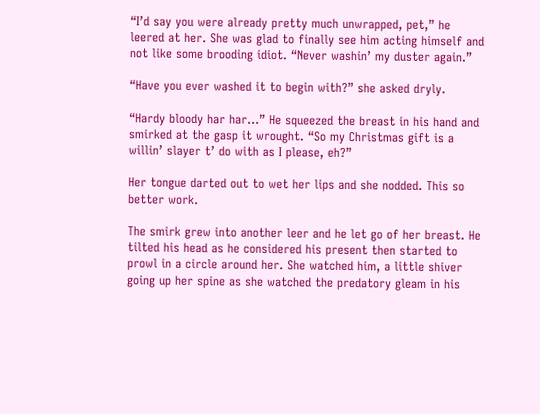“I’d say you were already pretty much unwrapped, pet,” he leered at her. She was glad to finally see him acting himself and not like some brooding idiot. “Never washin’ my duster again.”

“Have you ever washed it to begin with?” she asked dryly.

“Hardy bloody har har...” He squeezed the breast in his hand and smirked at the gasp it wrought. “So my Christmas gift is a willin’ slayer t’ do with as I please, eh?”

Her tongue darted out to wet her lips and she nodded. This so better work.

The smirk grew into another leer and he let go of her breast. He tilted his head as he considered his present then started to prowl in a circle around her. She watched him, a little shiver going up her spine as she watched the predatory gleam in his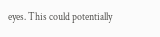eyes. This could potentially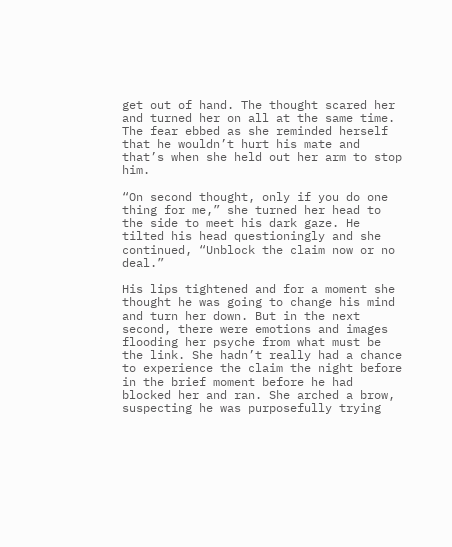get out of hand. The thought scared her and turned her on all at the same time. The fear ebbed as she reminded herself that he wouldn’t hurt his mate and that’s when she held out her arm to stop him.

“On second thought, only if you do one thing for me,” she turned her head to the side to meet his dark gaze. He tilted his head questioningly and she continued, “Unblock the claim now or no deal.”

His lips tightened and for a moment she thought he was going to change his mind and turn her down. But in the next second, there were emotions and images flooding her psyche from what must be the link. She hadn’t really had a chance to experience the claim the night before in the brief moment before he had blocked her and ran. She arched a brow, suspecting he was purposefully trying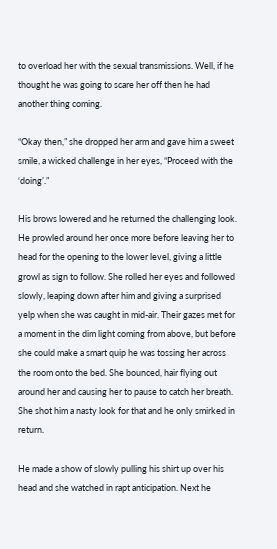to overload her with the sexual transmissions. Well, if he thought he was going to scare her off then he had another thing coming.

“Okay then,” she dropped her arm and gave him a sweet smile, a wicked challenge in her eyes, “Proceed with the ‘doing’.”

His brows lowered and he returned the challenging look. He prowled around her once more before leaving her to head for the opening to the lower level, giving a little growl as sign to follow. She rolled her eyes and followed slowly, leaping down after him and giving a surprised yelp when she was caught in mid-air. Their gazes met for a moment in the dim light coming from above, but before she could make a smart quip he was tossing her across the room onto the bed. She bounced, hair flying out around her and causing her to pause to catch her breath. She shot him a nasty look for that and he only smirked in return.

He made a show of slowly pulling his shirt up over his head and she watched in rapt anticipation. Next he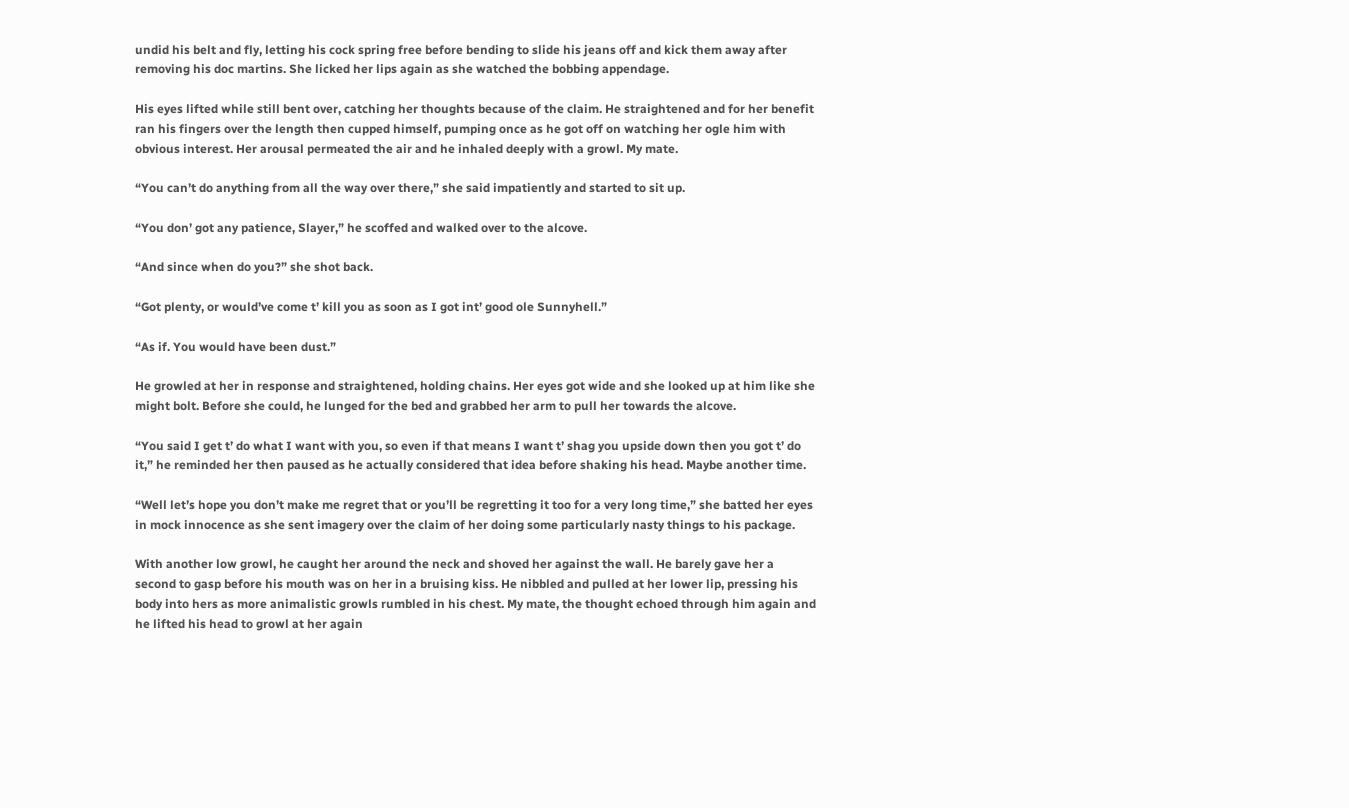undid his belt and fly, letting his cock spring free before bending to slide his jeans off and kick them away after removing his doc martins. She licked her lips again as she watched the bobbing appendage.

His eyes lifted while still bent over, catching her thoughts because of the claim. He straightened and for her benefit ran his fingers over the length then cupped himself, pumping once as he got off on watching her ogle him with obvious interest. Her arousal permeated the air and he inhaled deeply with a growl. My mate.

“You can’t do anything from all the way over there,” she said impatiently and started to sit up.

“You don’ got any patience, Slayer,” he scoffed and walked over to the alcove.

“And since when do you?” she shot back.

“Got plenty, or would’ve come t’ kill you as soon as I got int’ good ole Sunnyhell.”

“As if. You would have been dust.”

He growled at her in response and straightened, holding chains. Her eyes got wide and she looked up at him like she might bolt. Before she could, he lunged for the bed and grabbed her arm to pull her towards the alcove.

“You said I get t’ do what I want with you, so even if that means I want t’ shag you upside down then you got t’ do it,” he reminded her then paused as he actually considered that idea before shaking his head. Maybe another time.

“Well let’s hope you don’t make me regret that or you’ll be regretting it too for a very long time,” she batted her eyes in mock innocence as she sent imagery over the claim of her doing some particularly nasty things to his package.

With another low growl, he caught her around the neck and shoved her against the wall. He barely gave her a second to gasp before his mouth was on her in a bruising kiss. He nibbled and pulled at her lower lip, pressing his body into hers as more animalistic growls rumbled in his chest. My mate, the thought echoed through him again and he lifted his head to growl at her again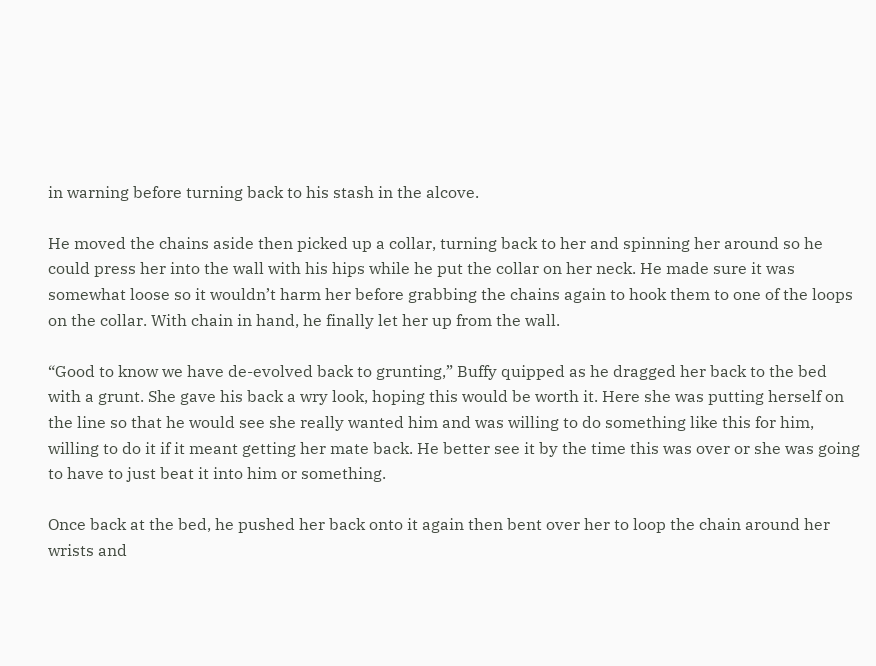in warning before turning back to his stash in the alcove.

He moved the chains aside then picked up a collar, turning back to her and spinning her around so he could press her into the wall with his hips while he put the collar on her neck. He made sure it was somewhat loose so it wouldn’t harm her before grabbing the chains again to hook them to one of the loops on the collar. With chain in hand, he finally let her up from the wall.

“Good to know we have de-evolved back to grunting,” Buffy quipped as he dragged her back to the bed with a grunt. She gave his back a wry look, hoping this would be worth it. Here she was putting herself on the line so that he would see she really wanted him and was willing to do something like this for him, willing to do it if it meant getting her mate back. He better see it by the time this was over or she was going to have to just beat it into him or something.

Once back at the bed, he pushed her back onto it again then bent over her to loop the chain around her wrists and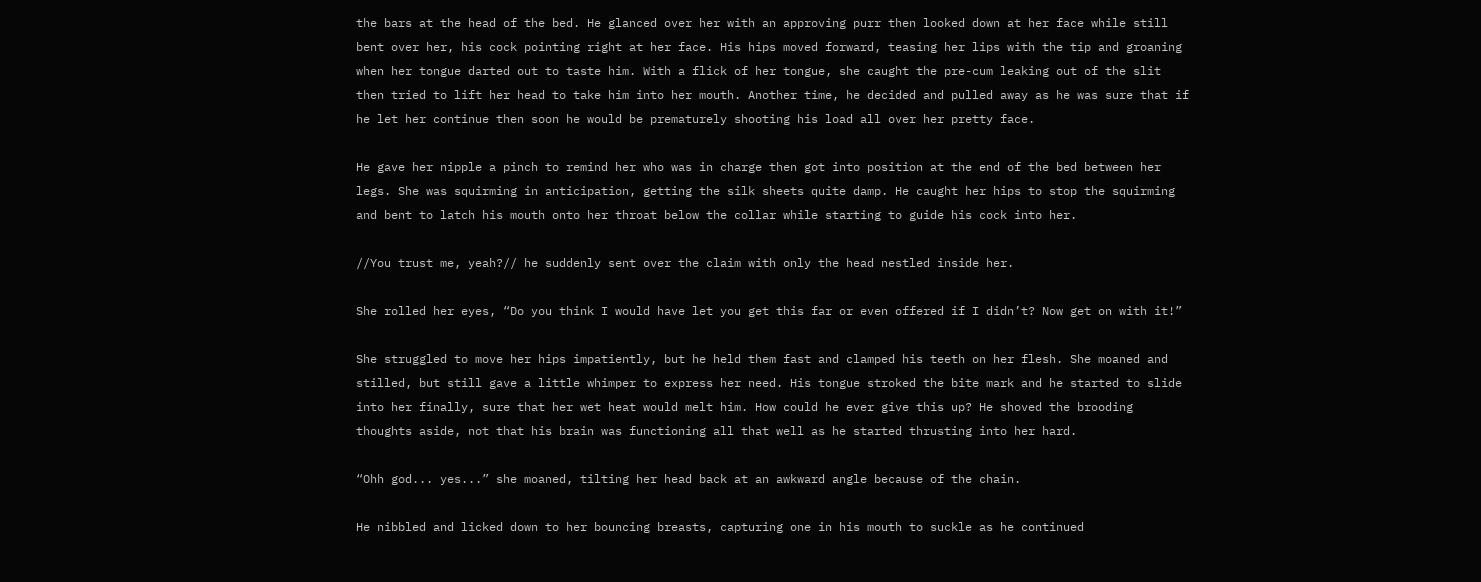the bars at the head of the bed. He glanced over her with an approving purr then looked down at her face while still bent over her, his cock pointing right at her face. His hips moved forward, teasing her lips with the tip and groaning when her tongue darted out to taste him. With a flick of her tongue, she caught the pre-cum leaking out of the slit then tried to lift her head to take him into her mouth. Another time, he decided and pulled away as he was sure that if he let her continue then soon he would be prematurely shooting his load all over her pretty face.

He gave her nipple a pinch to remind her who was in charge then got into position at the end of the bed between her legs. She was squirming in anticipation, getting the silk sheets quite damp. He caught her hips to stop the squirming and bent to latch his mouth onto her throat below the collar while starting to guide his cock into her.

//You trust me, yeah?// he suddenly sent over the claim with only the head nestled inside her.

She rolled her eyes, “Do you think I would have let you get this far or even offered if I didn’t? Now get on with it!”

She struggled to move her hips impatiently, but he held them fast and clamped his teeth on her flesh. She moaned and stilled, but still gave a little whimper to express her need. His tongue stroked the bite mark and he started to slide into her finally, sure that her wet heat would melt him. How could he ever give this up? He shoved the brooding thoughts aside, not that his brain was functioning all that well as he started thrusting into her hard.

“Ohh god... yes...” she moaned, tilting her head back at an awkward angle because of the chain.

He nibbled and licked down to her bouncing breasts, capturing one in his mouth to suckle as he continued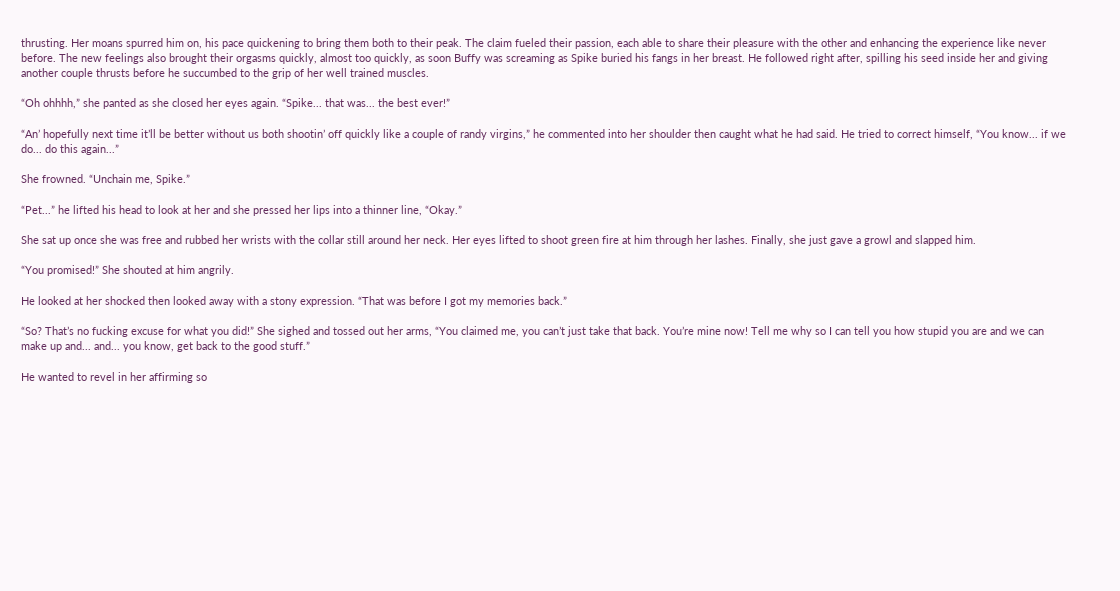thrusting. Her moans spurred him on, his pace quickening to bring them both to their peak. The claim fueled their passion, each able to share their pleasure with the other and enhancing the experience like never before. The new feelings also brought their orgasms quickly, almost too quickly, as soon Buffy was screaming as Spike buried his fangs in her breast. He followed right after, spilling his seed inside her and giving another couple thrusts before he succumbed to the grip of her well trained muscles.

“Oh ohhhh,” she panted as she closed her eyes again. “Spike... that was... the best ever!”

“An’ hopefully next time it’ll be better without us both shootin’ off quickly like a couple of randy virgins,” he commented into her shoulder then caught what he had said. He tried to correct himself, “You know... if we do... do this again...”

She frowned. “Unchain me, Spike.”

“Pet...” he lifted his head to look at her and she pressed her lips into a thinner line, “Okay.”

She sat up once she was free and rubbed her wrists with the collar still around her neck. Her eyes lifted to shoot green fire at him through her lashes. Finally, she just gave a growl and slapped him.

“You promised!” She shouted at him angrily.

He looked at her shocked then looked away with a stony expression. “That was before I got my memories back.”

“So? That’s no fucking excuse for what you did!” She sighed and tossed out her arms, “You claimed me, you can’t just take that back. You’re mine now! Tell me why so I can tell you how stupid you are and we can make up and... and... you know, get back to the good stuff.”

He wanted to revel in her affirming so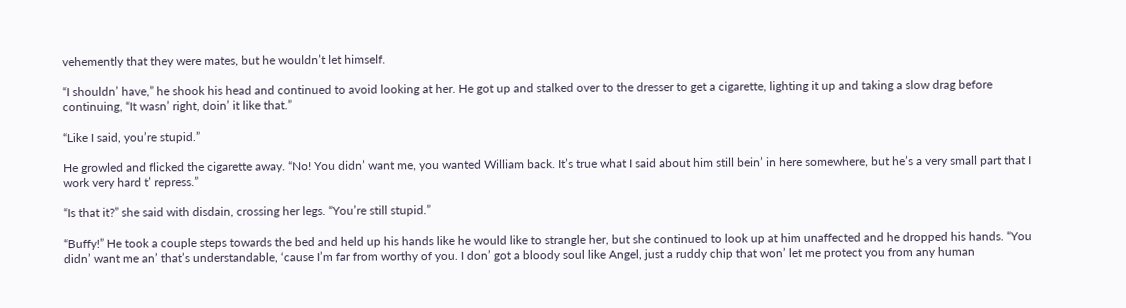vehemently that they were mates, but he wouldn’t let himself.

“I shouldn’ have,” he shook his head and continued to avoid looking at her. He got up and stalked over to the dresser to get a cigarette, lighting it up and taking a slow drag before continuing, “It wasn’ right, doin’ it like that.”

“Like I said, you’re stupid.”

He growled and flicked the cigarette away. “No! You didn’ want me, you wanted William back. It’s true what I said about him still bein’ in here somewhere, but he’s a very small part that I work very hard t’ repress.”

“Is that it?” she said with disdain, crossing her legs. “You’re still stupid.”

“Buffy!” He took a couple steps towards the bed and held up his hands like he would like to strangle her, but she continued to look up at him unaffected and he dropped his hands. “You didn’ want me an’ that’s understandable, ‘cause I’m far from worthy of you. I don’ got a bloody soul like Angel, just a ruddy chip that won’ let me protect you from any human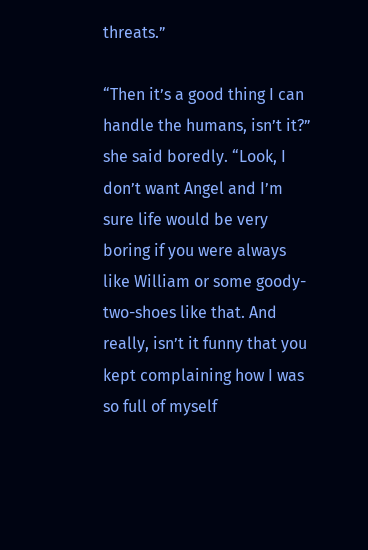threats.”

“Then it’s a good thing I can handle the humans, isn’t it?” she said boredly. “Look, I don’t want Angel and I’m sure life would be very boring if you were always like William or some goody-two-shoes like that. And really, isn’t it funny that you kept complaining how I was so full of myself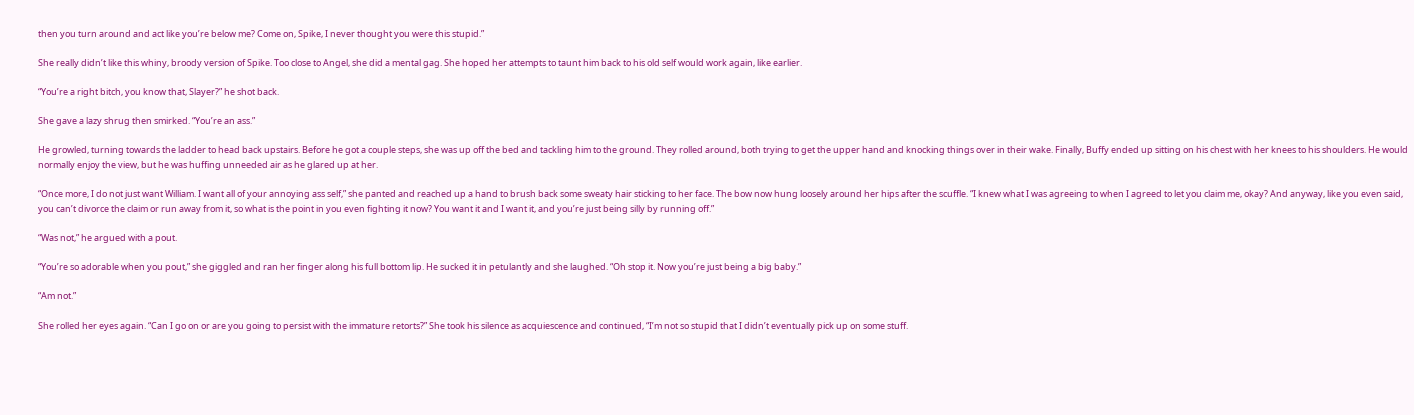then you turn around and act like you’re below me? Come on, Spike, I never thought you were this stupid.”

She really didn’t like this whiny, broody version of Spike. Too close to Angel, she did a mental gag. She hoped her attempts to taunt him back to his old self would work again, like earlier.

“You’re a right bitch, you know that, Slayer?” he shot back.

She gave a lazy shrug then smirked. “You’re an ass.”

He growled, turning towards the ladder to head back upstairs. Before he got a couple steps, she was up off the bed and tackling him to the ground. They rolled around, both trying to get the upper hand and knocking things over in their wake. Finally, Buffy ended up sitting on his chest with her knees to his shoulders. He would normally enjoy the view, but he was huffing unneeded air as he glared up at her.

“Once more, I do not just want William. I want all of your annoying ass self,” she panted and reached up a hand to brush back some sweaty hair sticking to her face. The bow now hung loosely around her hips after the scuffle. “I knew what I was agreeing to when I agreed to let you claim me, okay? And anyway, like you even said, you can’t divorce the claim or run away from it, so what is the point in you even fighting it now? You want it and I want it, and you’re just being silly by running off.”

“Was not,” he argued with a pout.

“You’re so adorable when you pout,” she giggled and ran her finger along his full bottom lip. He sucked it in petulantly and she laughed. “Oh stop it. Now you’re just being a big baby.”

“Am not.”

She rolled her eyes again. “Can I go on or are you going to persist with the immature retorts?” She took his silence as acquiescence and continued, “I’m not so stupid that I didn’t eventually pick up on some stuff.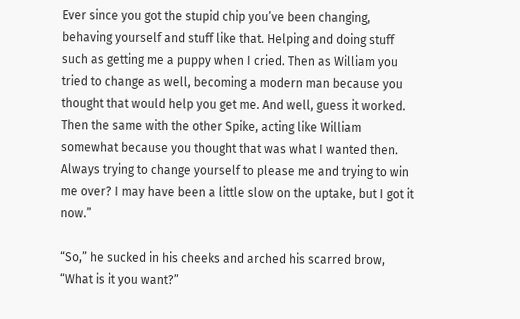Ever since you got the stupid chip you’ve been changing, behaving yourself and stuff like that. Helping and doing stuff such as getting me a puppy when I cried. Then as William you tried to change as well, becoming a modern man because you thought that would help you get me. And well, guess it worked. Then the same with the other Spike, acting like William somewhat because you thought that was what I wanted then. Always trying to change yourself to please me and trying to win me over? I may have been a little slow on the uptake, but I got it now.”

“So,” he sucked in his cheeks and arched his scarred brow, “What is it you want?”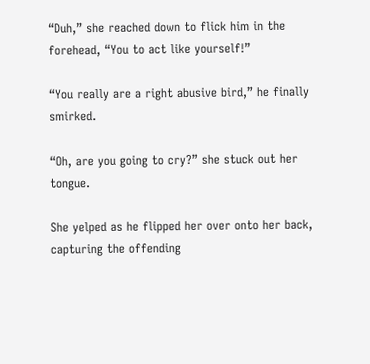“Duh,” she reached down to flick him in the forehead, “You to act like yourself!”

“You really are a right abusive bird,” he finally smirked.

“Oh, are you going to cry?” she stuck out her tongue.

She yelped as he flipped her over onto her back, capturing the offending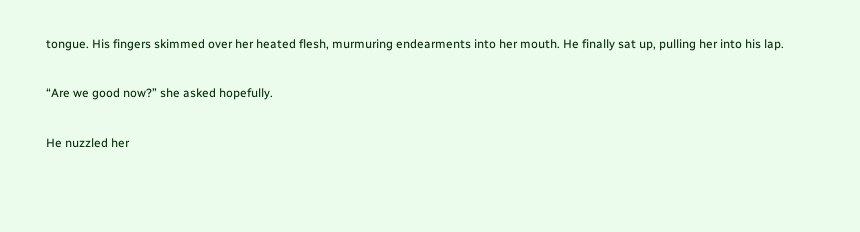tongue. His fingers skimmed over her heated flesh, murmuring endearments into her mouth. He finally sat up, pulling her into his lap.

“Are we good now?” she asked hopefully.

He nuzzled her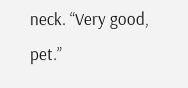neck. “Very good, pet.”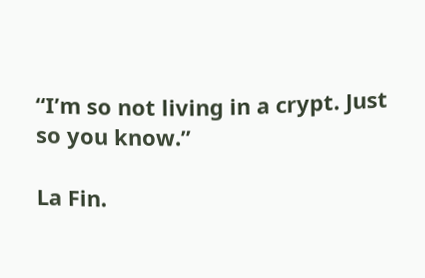“I’m so not living in a crypt. Just so you know.”

La Fin.